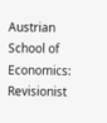Austrian School of Economics: Revisionist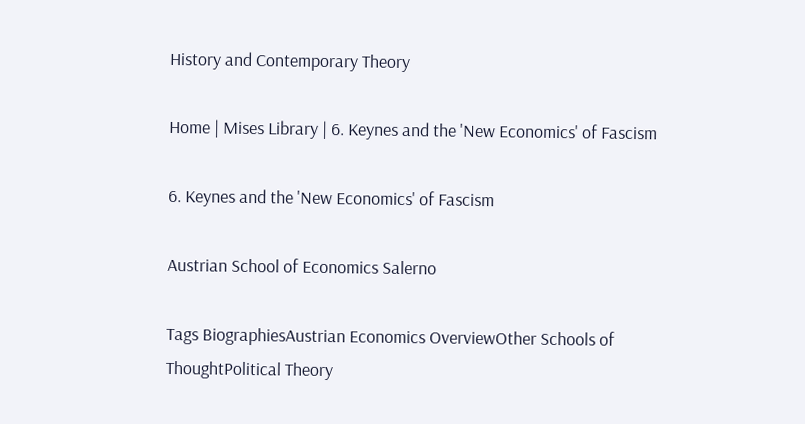History and Contemporary Theory

Home | Mises Library | 6. Keynes and the 'New Economics' of Fascism

6. Keynes and the 'New Economics' of Fascism

Austrian School of Economics Salerno

Tags BiographiesAustrian Economics OverviewOther Schools of ThoughtPolitical Theory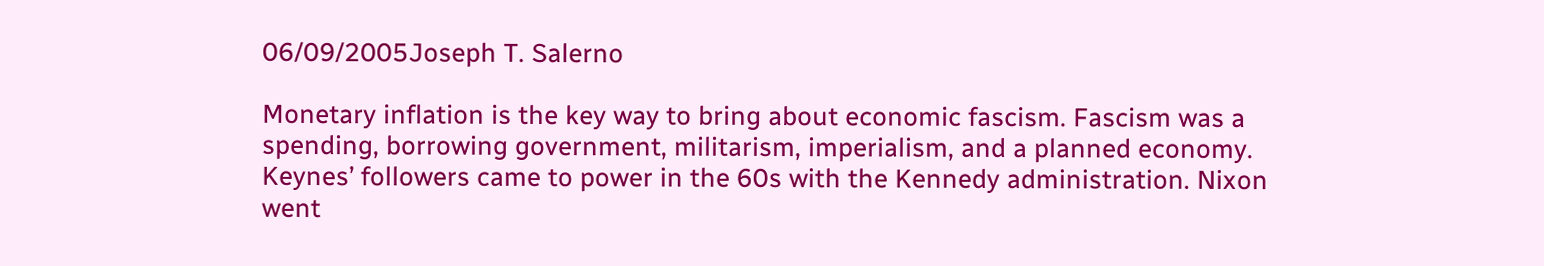06/09/2005Joseph T. Salerno

Monetary inflation is the key way to bring about economic fascism. Fascism was a spending, borrowing government, militarism, imperialism, and a planned economy. Keynes’ followers came to power in the 60s with the Kennedy administration. Nixon went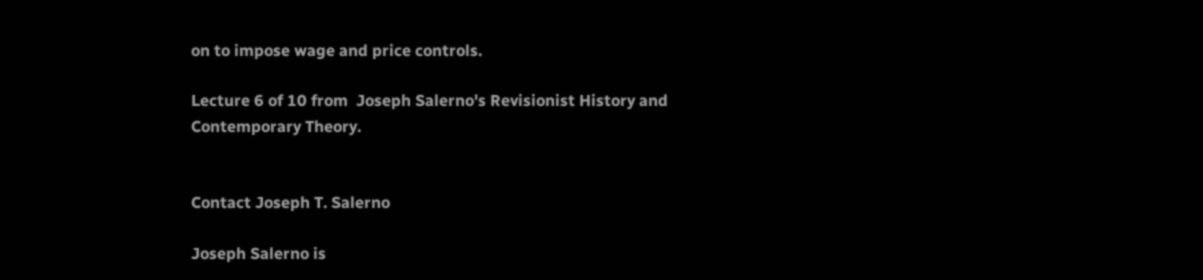on to impose wage and price controls.

Lecture 6 of 10 from  Joseph Salerno's Revisionist History and Contemporary Theory.


Contact Joseph T. Salerno

Joseph Salerno is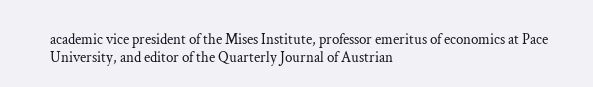academic vice president of the Mises Institute, professor emeritus of economics at Pace University, and editor of the Quarterly Journal of Austrian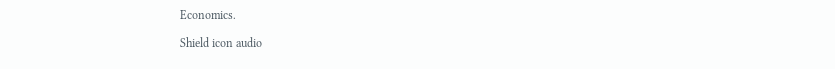Economics.

Shield icon audio